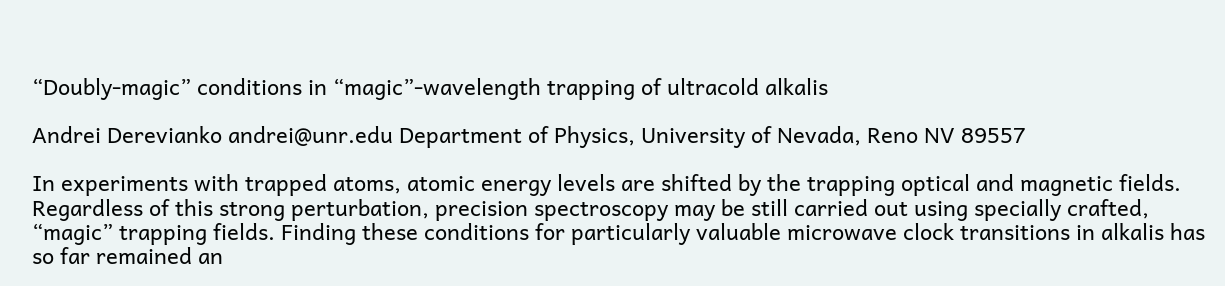“Doubly-magic” conditions in “magic”-wavelength trapping of ultracold alkalis

Andrei Derevianko andrei@unr.edu Department of Physics, University of Nevada, Reno NV 89557

In experiments with trapped atoms, atomic energy levels are shifted by the trapping optical and magnetic fields. Regardless of this strong perturbation, precision spectroscopy may be still carried out using specially crafted, “magic” trapping fields. Finding these conditions for particularly valuable microwave clock transitions in alkalis has so far remained an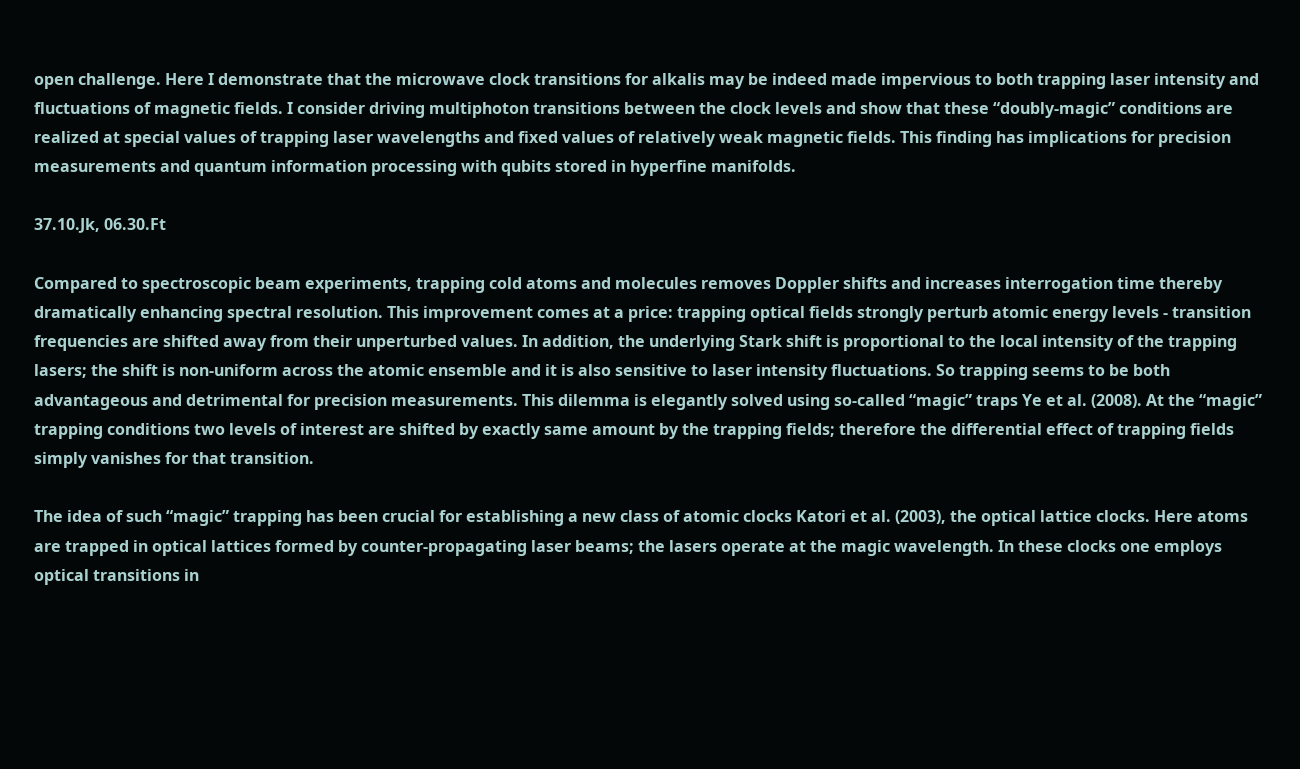open challenge. Here I demonstrate that the microwave clock transitions for alkalis may be indeed made impervious to both trapping laser intensity and fluctuations of magnetic fields. I consider driving multiphoton transitions between the clock levels and show that these “doubly-magic” conditions are realized at special values of trapping laser wavelengths and fixed values of relatively weak magnetic fields. This finding has implications for precision measurements and quantum information processing with qubits stored in hyperfine manifolds.

37.10.Jk, 06.30.Ft

Compared to spectroscopic beam experiments, trapping cold atoms and molecules removes Doppler shifts and increases interrogation time thereby dramatically enhancing spectral resolution. This improvement comes at a price: trapping optical fields strongly perturb atomic energy levels - transition frequencies are shifted away from their unperturbed values. In addition, the underlying Stark shift is proportional to the local intensity of the trapping lasers; the shift is non-uniform across the atomic ensemble and it is also sensitive to laser intensity fluctuations. So trapping seems to be both advantageous and detrimental for precision measurements. This dilemma is elegantly solved using so-called “magic” traps Ye et al. (2008). At the “magic” trapping conditions two levels of interest are shifted by exactly same amount by the trapping fields; therefore the differential effect of trapping fields simply vanishes for that transition.

The idea of such “magic” trapping has been crucial for establishing a new class of atomic clocks Katori et al. (2003), the optical lattice clocks. Here atoms are trapped in optical lattices formed by counter-propagating laser beams; the lasers operate at the magic wavelength. In these clocks one employs optical transitions in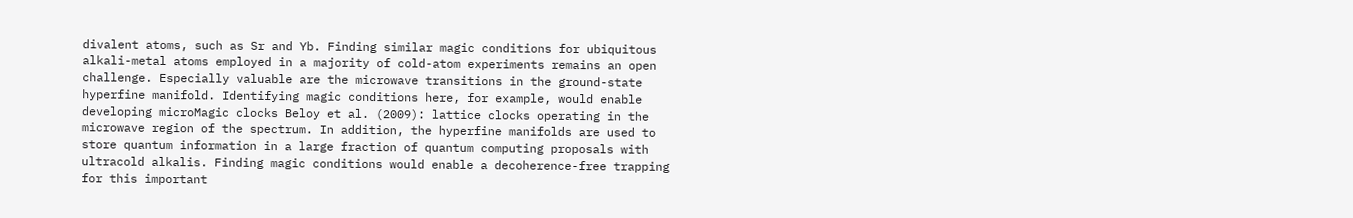divalent atoms, such as Sr and Yb. Finding similar magic conditions for ubiquitous alkali-metal atoms employed in a majority of cold-atom experiments remains an open challenge. Especially valuable are the microwave transitions in the ground-state hyperfine manifold. Identifying magic conditions here, for example, would enable developing microMagic clocks Beloy et al. (2009): lattice clocks operating in the microwave region of the spectrum. In addition, the hyperfine manifolds are used to store quantum information in a large fraction of quantum computing proposals with ultracold alkalis. Finding magic conditions would enable a decoherence-free trapping for this important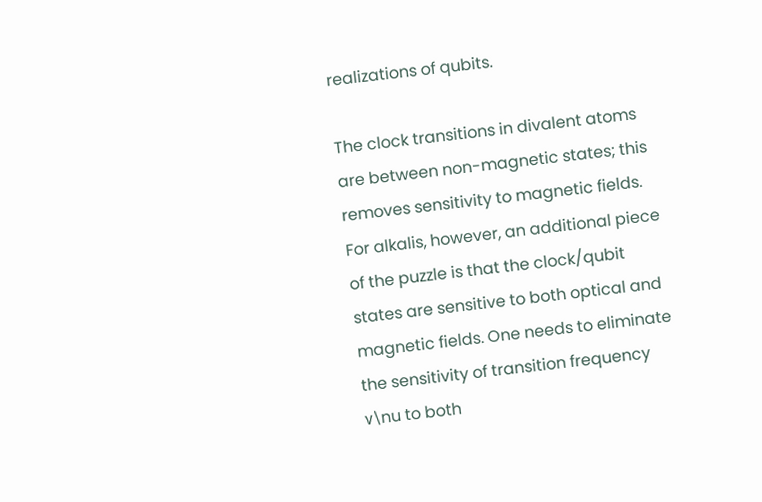realizations of qubits.

The clock transitions in divalent atoms are between non-magnetic states; this removes sensitivity to magnetic fields. For alkalis, however, an additional piece of the puzzle is that the clock/qubit states are sensitive to both optical and magnetic fields. One needs to eliminate the sensitivity of transition frequency ν\nu to both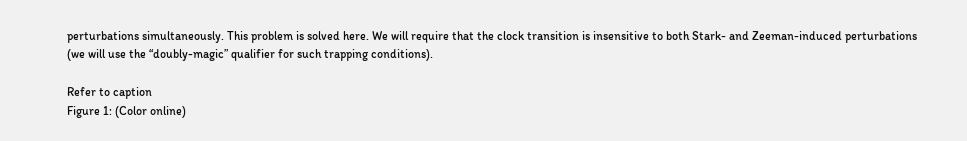perturbations simultaneously. This problem is solved here. We will require that the clock transition is insensitive to both Stark- and Zeeman-induced perturbations (we will use the “doubly-magic” qualifier for such trapping conditions).

Refer to caption
Figure 1: (Color online)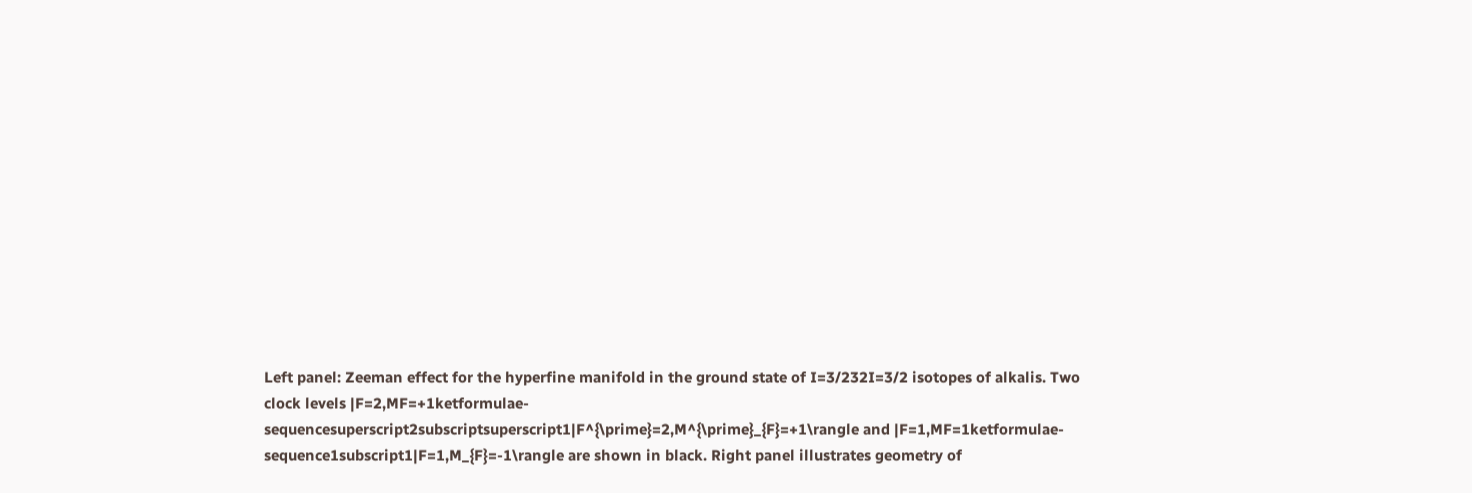Left panel: Zeeman effect for the hyperfine manifold in the ground state of I=3/232I=3/2 isotopes of alkalis. Two clock levels |F=2,MF=+1ketformulae-sequencesuperscript2subscriptsuperscript1|F^{\prime}=2,M^{\prime}_{F}=+1\rangle and |F=1,MF=1ketformulae-sequence1subscript1|F=1,M_{F}=-1\rangle are shown in black. Right panel illustrates geometry of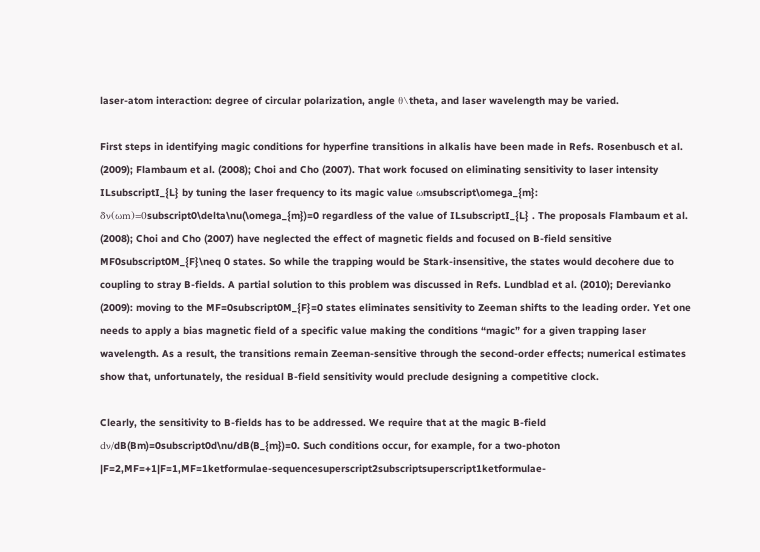laser-atom interaction: degree of circular polarization, angle θ\theta, and laser wavelength may be varied.

First steps in identifying magic conditions for hyperfine transitions in alkalis have been made in Refs. Rosenbusch et al. (2009); Flambaum et al. (2008); Choi and Cho (2007). That work focused on eliminating sensitivity to laser intensity ILsubscriptI_{L} by tuning the laser frequency to its magic value ωmsubscript\omega_{m}: δν(ωm)=0subscript0\delta\nu(\omega_{m})=0 regardless of the value of ILsubscriptI_{L} . The proposals Flambaum et al. (2008); Choi and Cho (2007) have neglected the effect of magnetic fields and focused on B-field sensitive MF0subscript0M_{F}\neq 0 states. So while the trapping would be Stark-insensitive, the states would decohere due to coupling to stray B-fields. A partial solution to this problem was discussed in Refs. Lundblad et al. (2010); Derevianko (2009): moving to the MF=0subscript0M_{F}=0 states eliminates sensitivity to Zeeman shifts to the leading order. Yet one needs to apply a bias magnetic field of a specific value making the conditions “magic” for a given trapping laser wavelength. As a result, the transitions remain Zeeman-sensitive through the second-order effects; numerical estimates show that, unfortunately, the residual B-field sensitivity would preclude designing a competitive clock.

Clearly, the sensitivity to B-fields has to be addressed. We require that at the magic B-field dν/dB(Bm)=0subscript0d\nu/dB(B_{m})=0. Such conditions occur, for example, for a two-photon |F=2,MF=+1|F=1,MF=1ketformulae-sequencesuperscript2subscriptsuperscript1ketformulae-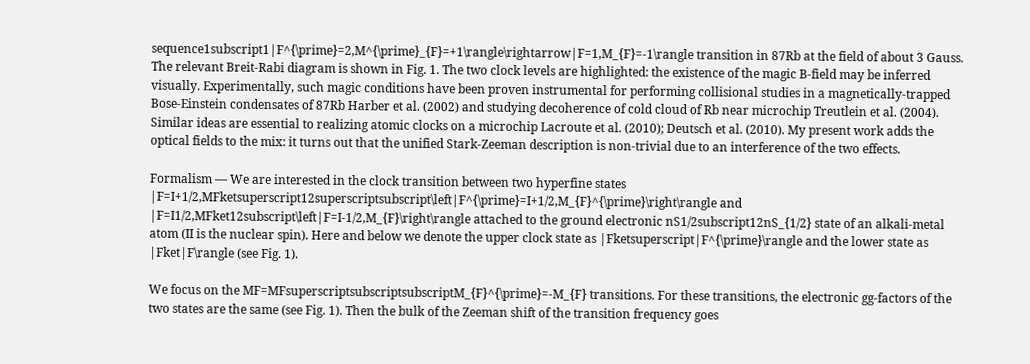sequence1subscript1|F^{\prime}=2,M^{\prime}_{F}=+1\rangle\rightarrow|F=1,M_{F}=-1\rangle transition in 87Rb at the field of about 3 Gauss. The relevant Breit-Rabi diagram is shown in Fig. 1. The two clock levels are highlighted: the existence of the magic B-field may be inferred visually. Experimentally, such magic conditions have been proven instrumental for performing collisional studies in a magnetically-trapped Bose-Einstein condensates of 87Rb Harber et al. (2002) and studying decoherence of cold cloud of Rb near microchip Treutlein et al. (2004). Similar ideas are essential to realizing atomic clocks on a microchip Lacroute et al. (2010); Deutsch et al. (2010). My present work adds the optical fields to the mix: it turns out that the unified Stark-Zeeman description is non-trivial due to an interference of the two effects.

Formalism — We are interested in the clock transition between two hyperfine states |F=I+1/2,MFketsuperscript12superscriptsubscript\left|F^{\prime}=I+1/2,M_{F}^{\prime}\right\rangle and |F=I1/2,MFket12subscript\left|F=I-1/2,M_{F}\right\rangle attached to the ground electronic nS1/2subscript12nS_{1/2} state of an alkali-metal atom (II is the nuclear spin). Here and below we denote the upper clock state as |Fketsuperscript|F^{\prime}\rangle and the lower state as |Fket|F\rangle (see Fig. 1).

We focus on the MF=MFsuperscriptsubscriptsubscriptM_{F}^{\prime}=-M_{F} transitions. For these transitions, the electronic gg-factors of the two states are the same (see Fig. 1). Then the bulk of the Zeeman shift of the transition frequency goes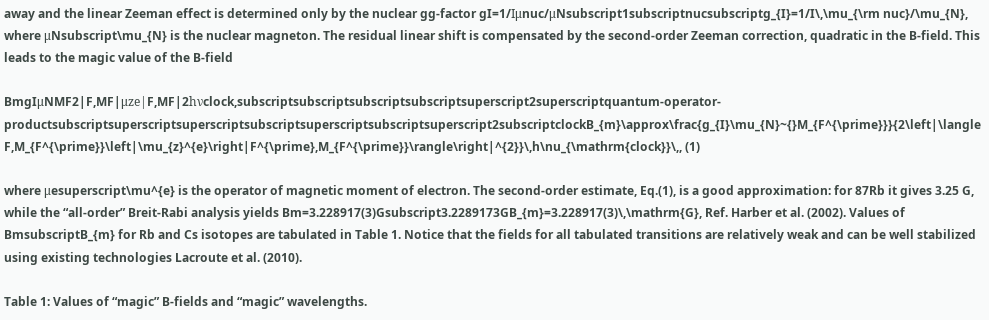away and the linear Zeeman effect is determined only by the nuclear gg-factor gI=1/Iμnuc/μNsubscript1subscriptnucsubscriptg_{I}=1/I\,\mu_{\rm nuc}/\mu_{N}, where μNsubscript\mu_{N} is the nuclear magneton. The residual linear shift is compensated by the second-order Zeeman correction, quadratic in the B-field. This leads to the magic value of the B-field

BmgIμNMF2|F,MF|μze|F,MF|2hνclock,subscriptsubscriptsubscriptsubscriptsuperscript2superscriptquantum-operator-productsubscriptsuperscriptsuperscriptsubscriptsuperscriptsubscriptsuperscript2subscriptclockB_{m}\approx\frac{g_{I}\mu_{N}~{}M_{F^{\prime}}}{2\left|\langle F,M_{F^{\prime}}\left|\mu_{z}^{e}\right|F^{\prime},M_{F^{\prime}}\rangle\right|^{2}}\,h\nu_{\mathrm{clock}}\,, (1)

where μesuperscript\mu^{e} is the operator of magnetic moment of electron. The second-order estimate, Eq.(1), is a good approximation: for 87Rb it gives 3.25 G, while the “all-order” Breit-Rabi analysis yields Bm=3.228917(3)Gsubscript3.2289173GB_{m}=3.228917(3)\,\mathrm{G}, Ref. Harber et al. (2002). Values of BmsubscriptB_{m} for Rb and Cs isotopes are tabulated in Table 1. Notice that the fields for all tabulated transitions are relatively weak and can be well stabilized using existing technologies Lacroute et al. (2010).

Table 1: Values of “magic” B-fields and “magic” wavelengths.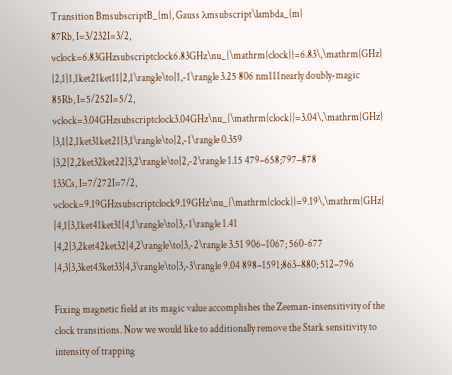Transition BmsubscriptB_{m}, Gauss λmsubscript\lambda_{m}
87Rb, I=3/232I=3/2, νclock=6.83GHzsubscriptclock6.83GHz\nu_{\mathrm{clock}}=6.83\,\mathrm{GHz}
|2,1|1,1ket21ket11|2,1\rangle\to|1,-1\rangle 3.25 806 nm111nearly doubly-magic
85Rb, I=5/252I=5/2, νclock=3.04GHzsubscriptclock3.04GHz\nu_{\mathrm{clock}}=3.04\,\mathrm{GHz}
|3,1|2,1ket31ket21|3,1\rangle\to|2,-1\rangle 0.359
|3,2|2,2ket32ket22|3,2\rangle\to|2,-2\rangle 1.15 479–658;797–878
133Cs, I=7/272I=7/2, νclock=9.19GHzsubscriptclock9.19GHz\nu_{\mathrm{clock}}=9.19\,\mathrm{GHz}
|4,1|3,1ket41ket31|4,1\rangle\to|3,-1\rangle 1.41
|4,2|3,2ket42ket32|4,2\rangle\to|3,-2\rangle 3.51 906–1067; 560-677
|4,3|3,3ket43ket33|4,3\rangle\to|3,-3\rangle 9.04 898–1591;863–880; 512–796

Fixing magnetic field at its magic value accomplishes the Zeeman-insensitivity of the clock transitions. Now we would like to additionally remove the Stark sensitivity to intensity of trapping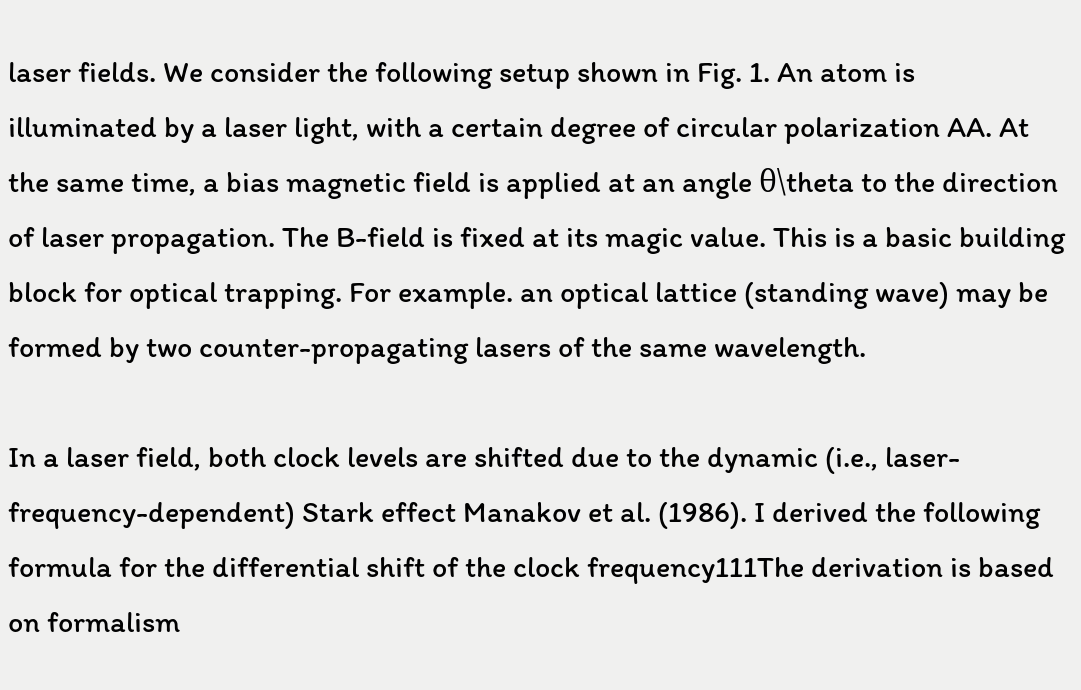laser fields. We consider the following setup shown in Fig. 1. An atom is illuminated by a laser light, with a certain degree of circular polarization AA. At the same time, a bias magnetic field is applied at an angle θ\theta to the direction of laser propagation. The B-field is fixed at its magic value. This is a basic building block for optical trapping. For example. an optical lattice (standing wave) may be formed by two counter-propagating lasers of the same wavelength.

In a laser field, both clock levels are shifted due to the dynamic (i.e., laser-frequency-dependent) Stark effect Manakov et al. (1986). I derived the following formula for the differential shift of the clock frequency111The derivation is based on formalism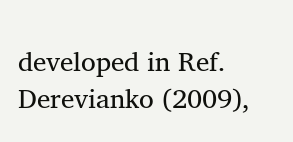developed in Ref. Derevianko (2009),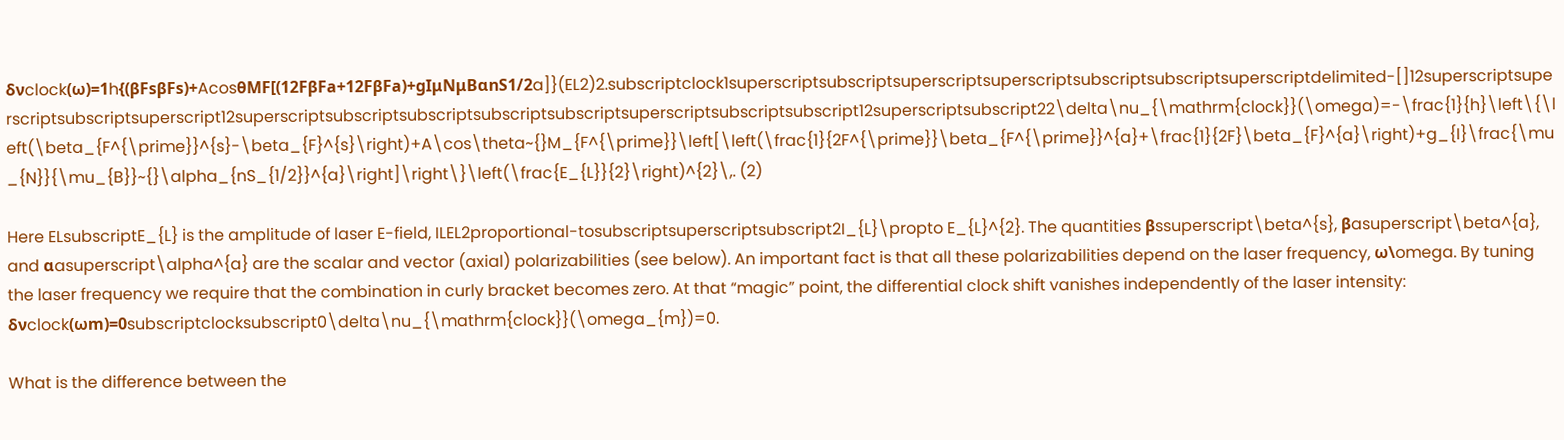δνclock(ω)=1h{(βFsβFs)+AcosθMF[(12FβFa+12FβFa)+gIμNμBαnS1/2a]}(EL2)2.subscriptclock1superscriptsubscriptsuperscriptsuperscriptsubscriptsubscriptsuperscriptdelimited-[]12superscriptsuperscriptsubscriptsuperscript12superscriptsubscriptsubscriptsubscriptsubscriptsuperscriptsubscriptsubscript12superscriptsubscript22\delta\nu_{\mathrm{clock}}(\omega)=-\frac{1}{h}\left\{\left(\beta_{F^{\prime}}^{s}-\beta_{F}^{s}\right)+A\cos\theta~{}M_{F^{\prime}}\left[\left(\frac{1}{2F^{\prime}}\beta_{F^{\prime}}^{a}+\frac{1}{2F}\beta_{F}^{a}\right)+g_{I}\frac{\mu_{N}}{\mu_{B}}~{}\alpha_{nS_{1/2}}^{a}\right]\right\}\left(\frac{E_{L}}{2}\right)^{2}\,. (2)

Here ELsubscriptE_{L} is the amplitude of laser E-field, ILEL2proportional-tosubscriptsuperscriptsubscript2I_{L}\propto E_{L}^{2}. The quantities βssuperscript\beta^{s}, βasuperscript\beta^{a}, and αasuperscript\alpha^{a} are the scalar and vector (axial) polarizabilities (see below). An important fact is that all these polarizabilities depend on the laser frequency, ω\omega. By tuning the laser frequency we require that the combination in curly bracket becomes zero. At that “magic” point, the differential clock shift vanishes independently of the laser intensity: δνclock(ωm)=0subscriptclocksubscript0\delta\nu_{\mathrm{clock}}(\omega_{m})=0.

What is the difference between the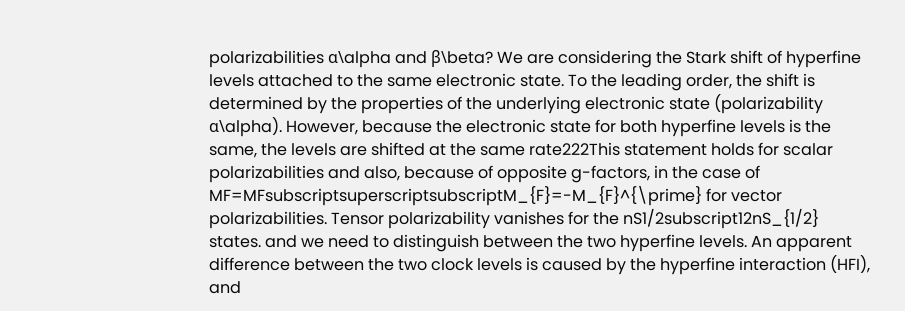polarizabilities α\alpha and β\beta? We are considering the Stark shift of hyperfine levels attached to the same electronic state. To the leading order, the shift is determined by the properties of the underlying electronic state (polarizability α\alpha). However, because the electronic state for both hyperfine levels is the same, the levels are shifted at the same rate222This statement holds for scalar polarizabilities and also, because of opposite g-factors, in the case of MF=MFsubscriptsuperscriptsubscriptM_{F}=-M_{F}^{\prime} for vector polarizabilities. Tensor polarizability vanishes for the nS1/2subscript12nS_{1/2} states. and we need to distinguish between the two hyperfine levels. An apparent difference between the two clock levels is caused by the hyperfine interaction (HFI), and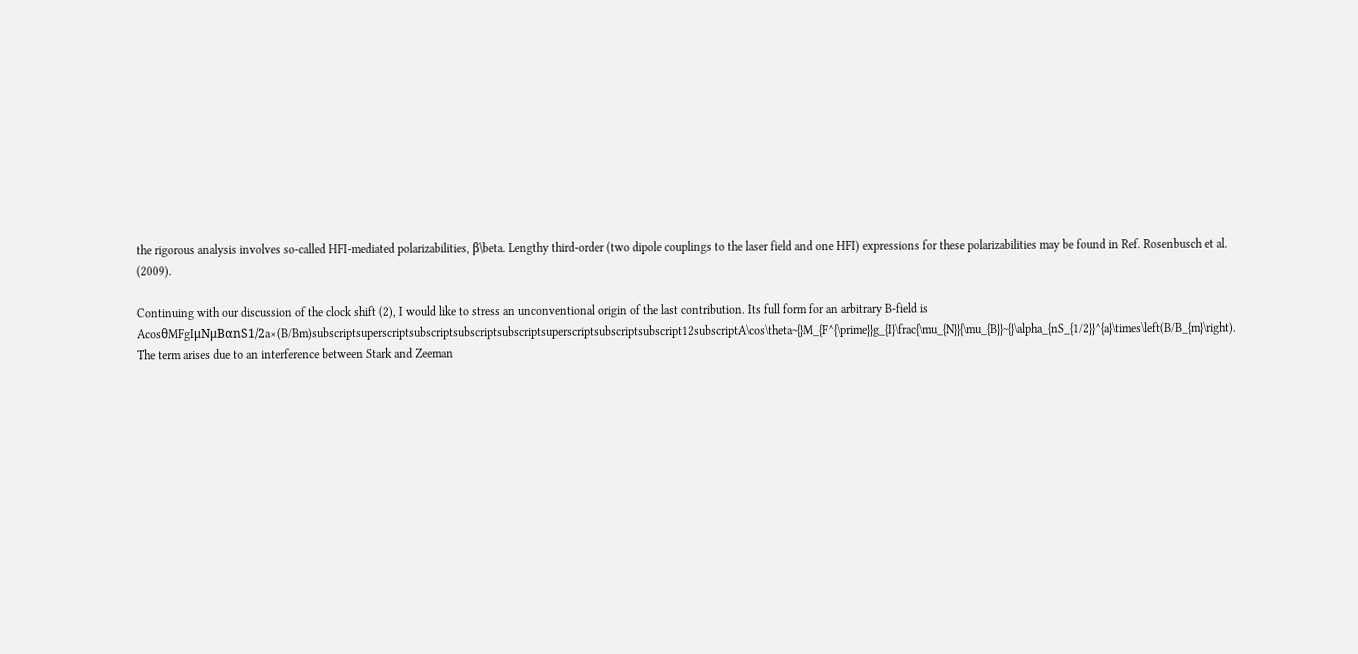the rigorous analysis involves so-called HFI-mediated polarizabilities, β\beta. Lengthy third-order (two dipole couplings to the laser field and one HFI) expressions for these polarizabilities may be found in Ref. Rosenbusch et al. (2009).

Continuing with our discussion of the clock shift (2), I would like to stress an unconventional origin of the last contribution. Its full form for an arbitrary B-field is AcosθMFgIμNμBαnS1/2a×(B/Bm)subscriptsuperscriptsubscriptsubscriptsubscriptsuperscriptsubscriptsubscript12subscriptA\cos\theta~{}M_{F^{\prime}}g_{I}\frac{\mu_{N}}{\mu_{B}}~{}\alpha_{nS_{1/2}}^{a}\times\left(B/B_{m}\right). The term arises due to an interference between Stark and Zeeman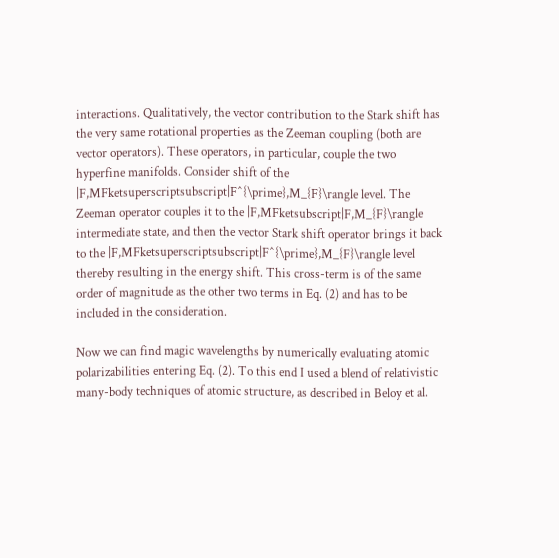interactions. Qualitatively, the vector contribution to the Stark shift has the very same rotational properties as the Zeeman coupling (both are vector operators). These operators, in particular, couple the two hyperfine manifolds. Consider shift of the |F,MFketsuperscriptsubscript|F^{\prime},M_{F}\rangle level. The Zeeman operator couples it to the |F,MFketsubscript|F,M_{F}\rangle intermediate state, and then the vector Stark shift operator brings it back to the |F,MFketsuperscriptsubscript|F^{\prime},M_{F}\rangle level thereby resulting in the energy shift. This cross-term is of the same order of magnitude as the other two terms in Eq. (2) and has to be included in the consideration.

Now we can find magic wavelengths by numerically evaluating atomic polarizabilities entering Eq. (2). To this end I used a blend of relativistic many-body techniques of atomic structure, as described in Beloy et al.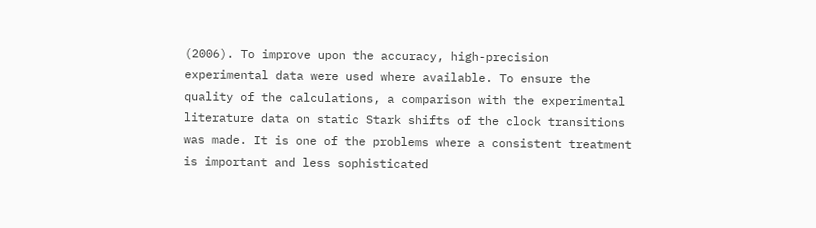(2006). To improve upon the accuracy, high-precision experimental data were used where available. To ensure the quality of the calculations, a comparison with the experimental literature data on static Stark shifts of the clock transitions was made. It is one of the problems where a consistent treatment is important and less sophisticated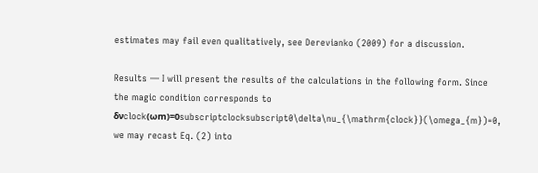estimates may fail even qualitatively, see Derevianko (2009) for a discussion.

Results — I will present the results of the calculations in the following form. Since the magic condition corresponds to δνclock(ωm)=0subscriptclocksubscript0\delta\nu_{\mathrm{clock}}(\omega_{m})=0, we may recast Eq. (2) into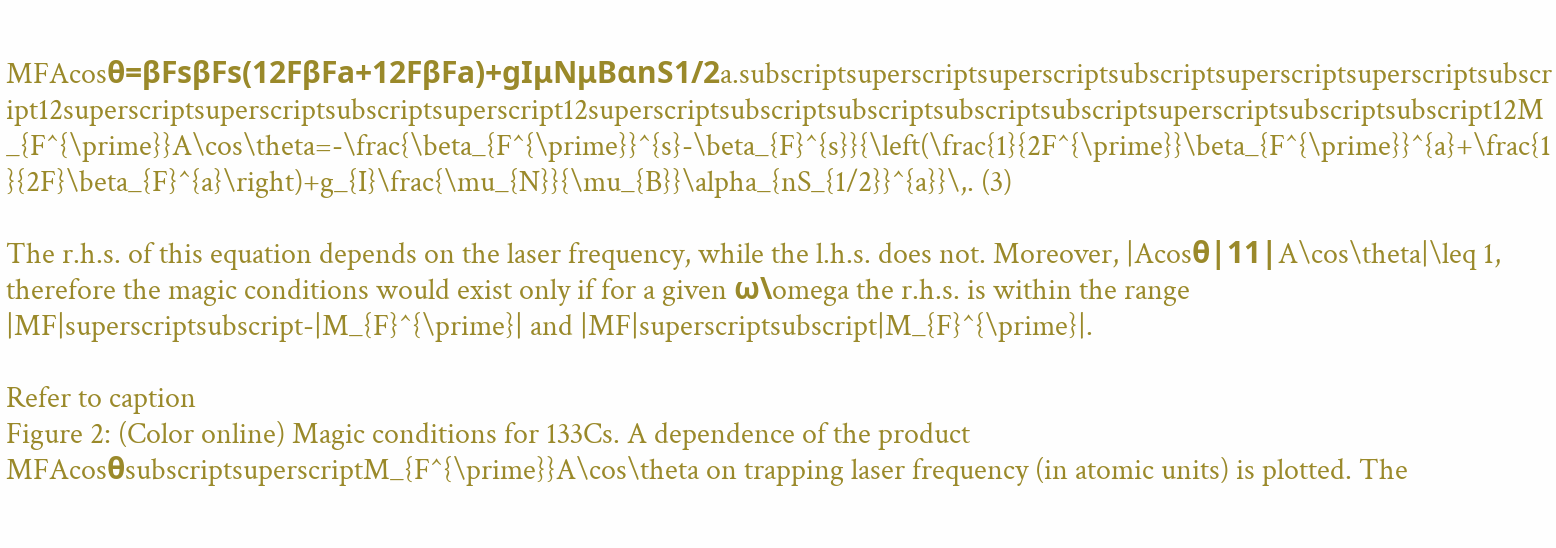MFAcosθ=βFsβFs(12FβFa+12FβFa)+gIμNμBαnS1/2a.subscriptsuperscriptsuperscriptsubscriptsuperscriptsuperscriptsubscript12superscriptsuperscriptsubscriptsuperscript12superscriptsubscriptsubscriptsubscriptsubscriptsuperscriptsubscriptsubscript12M_{F^{\prime}}A\cos\theta=-\frac{\beta_{F^{\prime}}^{s}-\beta_{F}^{s}}{\left(\frac{1}{2F^{\prime}}\beta_{F^{\prime}}^{a}+\frac{1}{2F}\beta_{F}^{a}\right)+g_{I}\frac{\mu_{N}}{\mu_{B}}\alpha_{nS_{1/2}}^{a}}\,. (3)

The r.h.s. of this equation depends on the laser frequency, while the l.h.s. does not. Moreover, |Acosθ|11|A\cos\theta|\leq 1, therefore the magic conditions would exist only if for a given ω\omega the r.h.s. is within the range |MF|superscriptsubscript-|M_{F}^{\prime}| and |MF|superscriptsubscript|M_{F}^{\prime}|.

Refer to caption
Figure 2: (Color online) Magic conditions for 133Cs. A dependence of the product MFAcosθsubscriptsuperscriptM_{F^{\prime}}A\cos\theta on trapping laser frequency (in atomic units) is plotted. The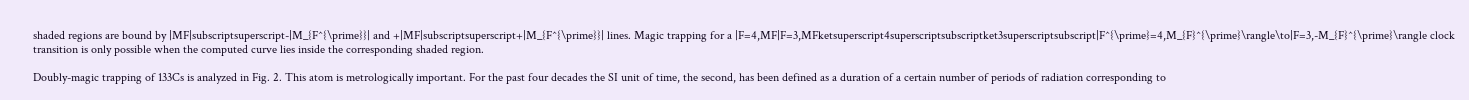shaded regions are bound by |MF|subscriptsuperscript-|M_{F^{\prime}}| and +|MF|subscriptsuperscript+|M_{F^{\prime}}| lines. Magic trapping for a |F=4,MF|F=3,MFketsuperscript4superscriptsubscriptket3superscriptsubscript|F^{\prime}=4,M_{F}^{\prime}\rangle\to|F=3,-M_{F}^{\prime}\rangle clock transition is only possible when the computed curve lies inside the corresponding shaded region.

Doubly-magic trapping of 133Cs is analyzed in Fig. 2. This atom is metrologically important. For the past four decades the SI unit of time, the second, has been defined as a duration of a certain number of periods of radiation corresponding to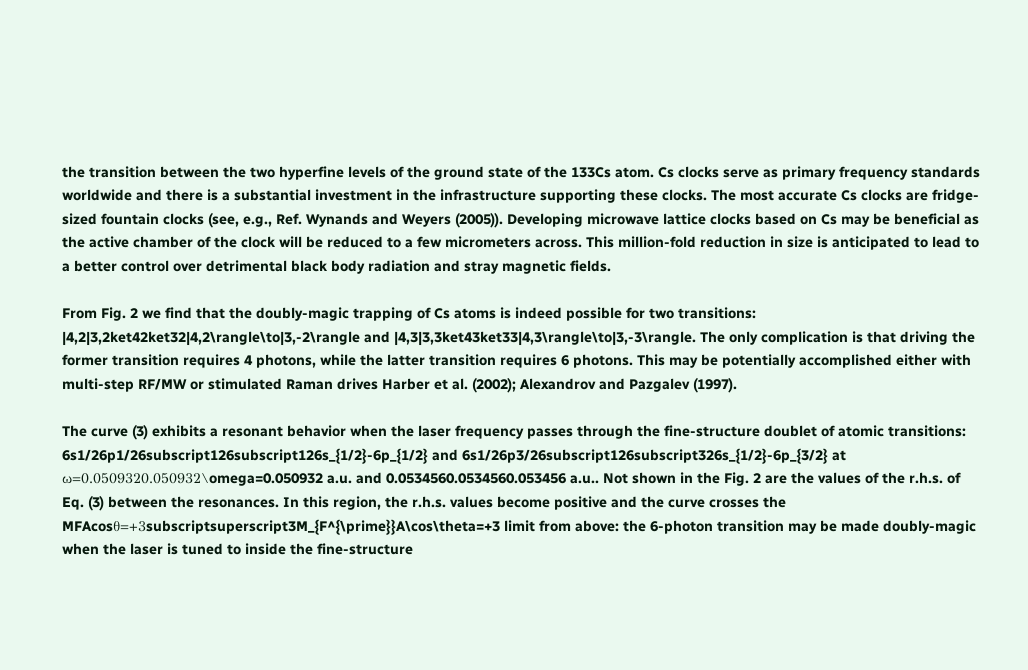the transition between the two hyperfine levels of the ground state of the 133Cs atom. Cs clocks serve as primary frequency standards worldwide and there is a substantial investment in the infrastructure supporting these clocks. The most accurate Cs clocks are fridge-sized fountain clocks (see, e.g., Ref. Wynands and Weyers (2005)). Developing microwave lattice clocks based on Cs may be beneficial as the active chamber of the clock will be reduced to a few micrometers across. This million-fold reduction in size is anticipated to lead to a better control over detrimental black body radiation and stray magnetic fields.

From Fig. 2 we find that the doubly-magic trapping of Cs atoms is indeed possible for two transitions: |4,2|3,2ket42ket32|4,2\rangle\to|3,-2\rangle and |4,3|3,3ket43ket33|4,3\rangle\to|3,-3\rangle. The only complication is that driving the former transition requires 4 photons, while the latter transition requires 6 photons. This may be potentially accomplished either with multi-step RF/MW or stimulated Raman drives Harber et al. (2002); Alexandrov and Pazgalev (1997).

The curve (3) exhibits a resonant behavior when the laser frequency passes through the fine-structure doublet of atomic transitions: 6s1/26p1/26subscript126subscript126s_{1/2}-6p_{1/2} and 6s1/26p3/26subscript126subscript326s_{1/2}-6p_{3/2} at ω=0.0509320.050932\omega=0.050932 a.u. and 0.0534560.0534560.053456 a.u.. Not shown in the Fig. 2 are the values of the r.h.s. of Eq. (3) between the resonances. In this region, the r.h.s. values become positive and the curve crosses the MFAcosθ=+3subscriptsuperscript3M_{F^{\prime}}A\cos\theta=+3 limit from above: the 6-photon transition may be made doubly-magic when the laser is tuned to inside the fine-structure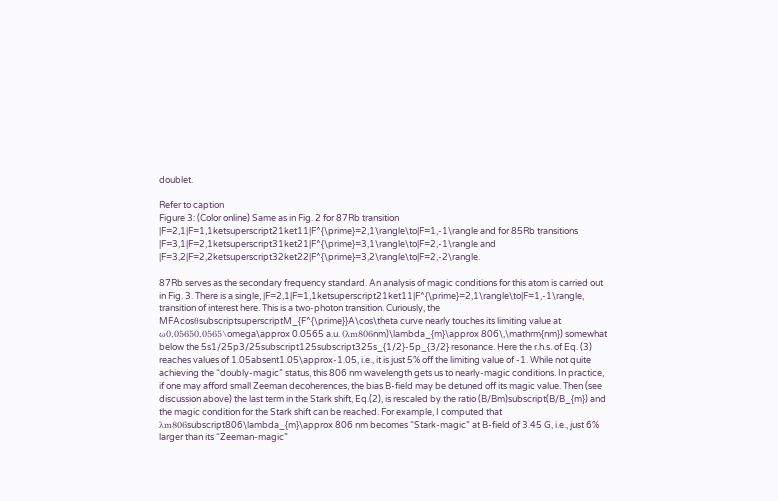doublet.

Refer to caption
Figure 3: (Color online) Same as in Fig. 2 for 87Rb transition |F=2,1|F=1,1ketsuperscript21ket11|F^{\prime}=2,1\rangle\to|F=1,-1\rangle and for 85Rb transitions |F=3,1|F=2,1ketsuperscript31ket21|F^{\prime}=3,1\rangle\to|F=2,-1\rangle and |F=3,2|F=2,2ketsuperscript32ket22|F^{\prime}=3,2\rangle\to|F=2,-2\rangle.

87Rb serves as the secondary frequency standard. An analysis of magic conditions for this atom is carried out in Fig. 3. There is a single, |F=2,1|F=1,1ketsuperscript21ket11|F^{\prime}=2,1\rangle\to|F=1,-1\rangle, transition of interest here. This is a two-photon transition. Curiously, the MFAcosθsubscriptsuperscriptM_{F^{\prime}}A\cos\theta curve nearly touches its limiting value at ω0.05650.0565\omega\approx 0.0565 a.u. (λm806nm)\lambda_{m}\approx 806\,\mathrm{nm}) somewhat below the 5s1/25p3/25subscript125subscript325s_{1/2}-5p_{3/2} resonance. Here the r.h.s. of Eq. (3) reaches values of 1.05absent1.05\approx-1.05, i.e., it is just 5% off the limiting value of -1. While not quite achieving the “doubly-magic” status, this 806 nm wavelength gets us to nearly-magic conditions. In practice, if one may afford small Zeeman decoherences, the bias B-field may be detuned off its magic value. Then (see discussion above) the last term in the Stark shift, Eq.(2), is rescaled by the ratio (B/Bm)subscript(B/B_{m}) and the magic condition for the Stark shift can be reached. For example, I computed that λm806subscript806\lambda_{m}\approx 806 nm becomes “Stark-magic” at B-field of 3.45 G, i.e., just 6% larger than its “Zeeman-magic”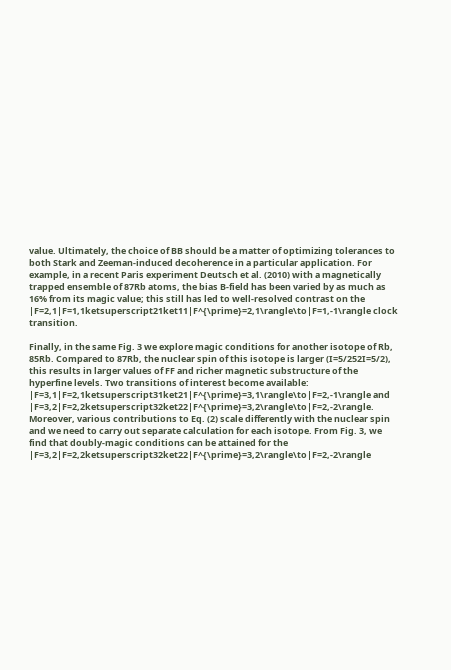value. Ultimately, the choice of BB should be a matter of optimizing tolerances to both Stark and Zeeman-induced decoherence in a particular application. For example, in a recent Paris experiment Deutsch et al. (2010) with a magnetically trapped ensemble of 87Rb atoms, the bias B-field has been varied by as much as 16% from its magic value; this still has led to well-resolved contrast on the |F=2,1|F=1,1ketsuperscript21ket11|F^{\prime}=2,1\rangle\to|F=1,-1\rangle clock transition.

Finally, in the same Fig. 3 we explore magic conditions for another isotope of Rb, 85Rb. Compared to 87Rb, the nuclear spin of this isotope is larger (I=5/252I=5/2), this results in larger values of FF and richer magnetic substructure of the hyperfine levels. Two transitions of interest become available: |F=3,1|F=2,1ketsuperscript31ket21|F^{\prime}=3,1\rangle\to|F=2,-1\rangle and |F=3,2|F=2,2ketsuperscript32ket22|F^{\prime}=3,2\rangle\to|F=2,-2\rangle. Moreover, various contributions to Eq. (2) scale differently with the nuclear spin and we need to carry out separate calculation for each isotope. From Fig. 3, we find that doubly-magic conditions can be attained for the |F=3,2|F=2,2ketsuperscript32ket22|F^{\prime}=3,2\rangle\to|F=2,-2\rangle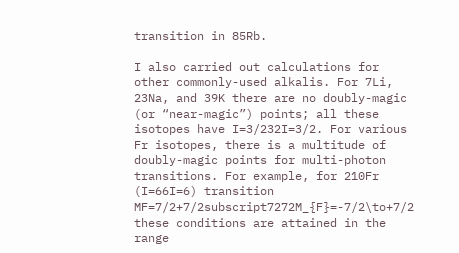transition in 85Rb.

I also carried out calculations for other commonly-used alkalis. For 7Li, 23Na, and 39K there are no doubly-magic (or “near-magic”) points; all these isotopes have I=3/232I=3/2. For various Fr isotopes, there is a multitude of doubly-magic points for multi-photon transitions. For example, for 210Fr (I=66I=6) transition MF=7/2+7/2subscript7272M_{F}=-7/2\to+7/2 these conditions are attained in the range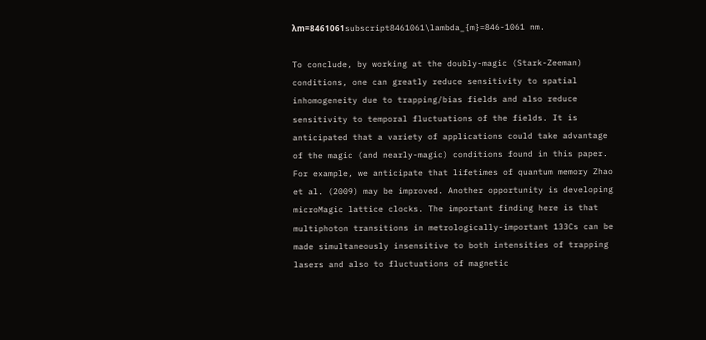λm=8461061subscript8461061\lambda_{m}=846-1061 nm.

To conclude, by working at the doubly-magic (Stark-Zeeman) conditions, one can greatly reduce sensitivity to spatial inhomogeneity due to trapping/bias fields and also reduce sensitivity to temporal fluctuations of the fields. It is anticipated that a variety of applications could take advantage of the magic (and nearly-magic) conditions found in this paper. For example, we anticipate that lifetimes of quantum memory Zhao et al. (2009) may be improved. Another opportunity is developing microMagic lattice clocks. The important finding here is that multiphoton transitions in metrologically-important 133Cs can be made simultaneously insensitive to both intensities of trapping lasers and also to fluctuations of magnetic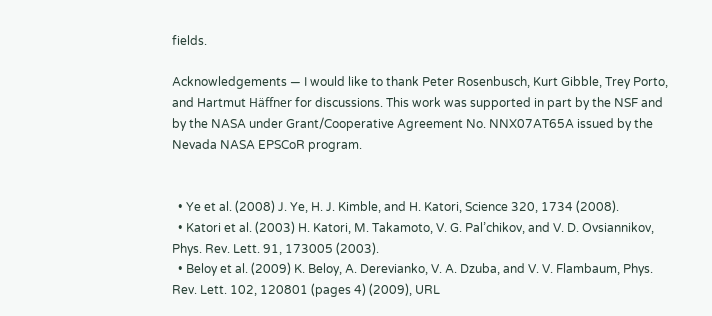fields.

Acknowledgements — I would like to thank Peter Rosenbusch, Kurt Gibble, Trey Porto, and Hartmut Häffner for discussions. This work was supported in part by the NSF and by the NASA under Grant/Cooperative Agreement No. NNX07AT65A issued by the Nevada NASA EPSCoR program.


  • Ye et al. (2008) J. Ye, H. J. Kimble, and H. Katori, Science 320, 1734 (2008).
  • Katori et al. (2003) H. Katori, M. Takamoto, V. G. Pal’chikov, and V. D. Ovsiannikov, Phys. Rev. Lett. 91, 173005 (2003).
  • Beloy et al. (2009) K. Beloy, A. Derevianko, V. A. Dzuba, and V. V. Flambaum, Phys. Rev. Lett. 102, 120801 (pages 4) (2009), URL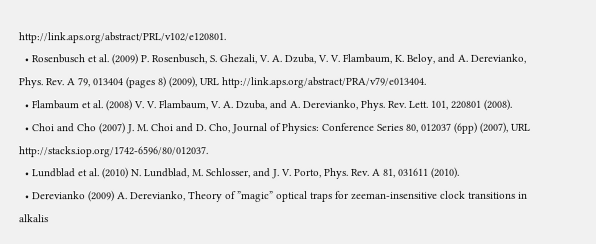http://link.aps.org/abstract/PRL/v102/e120801.
  • Rosenbusch et al. (2009) P. Rosenbusch, S. Ghezali, V. A. Dzuba, V. V. Flambaum, K. Beloy, and A. Derevianko, Phys. Rev. A 79, 013404 (pages 8) (2009), URL http://link.aps.org/abstract/PRA/v79/e013404.
  • Flambaum et al. (2008) V. V. Flambaum, V. A. Dzuba, and A. Derevianko, Phys. Rev. Lett. 101, 220801 (2008).
  • Choi and Cho (2007) J. M. Choi and D. Cho, Journal of Physics: Conference Series 80, 012037 (6pp) (2007), URL http://stacks.iop.org/1742-6596/80/012037.
  • Lundblad et al. (2010) N. Lundblad, M. Schlosser, and J. V. Porto, Phys. Rev. A 81, 031611 (2010).
  • Derevianko (2009) A. Derevianko, Theory of ”magic” optical traps for zeeman-insensitive clock transitions in alkalis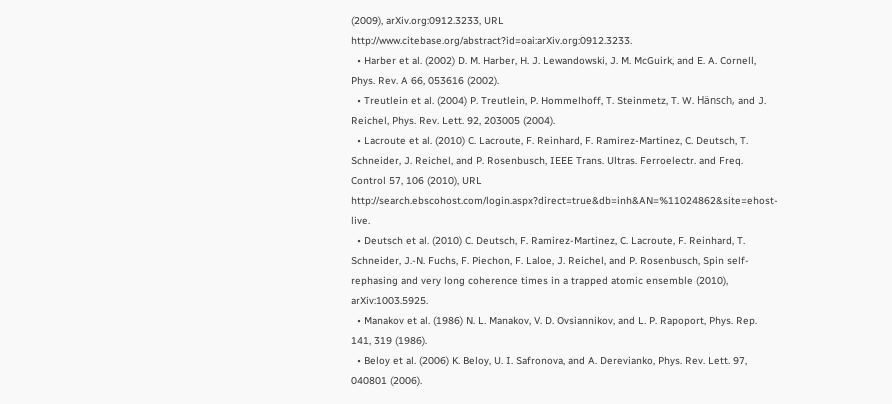(2009), arXiv.org:0912.3233, URL http://www.citebase.org/abstract?id=oai:arXiv.org:0912.3233.
  • Harber et al. (2002) D. M. Harber, H. J. Lewandowski, J. M. McGuirk, and E. A. Cornell, Phys. Rev. A 66, 053616 (2002).
  • Treutlein et al. (2004) P. Treutlein, P. Hommelhoff, T. Steinmetz, T. W. Hänsch, and J. Reichel, Phys. Rev. Lett. 92, 203005 (2004).
  • Lacroute et al. (2010) C. Lacroute, F. Reinhard, F. Ramirez-Martinez, C. Deutsch, T. Schneider, J. Reichel, and P. Rosenbusch, IEEE Trans. Ultras. Ferroelectr. and Freq. Control 57, 106 (2010), URL http://search.ebscohost.com/login.aspx?direct=true&db=inh&AN=%11024862&site=ehost-live.
  • Deutsch et al. (2010) C. Deutsch, F. Ramirez-Martinez, C. Lacroute, F. Reinhard, T. Schneider, J.-N. Fuchs, F. Piechon, F. Laloe, J. Reichel, and P. Rosenbusch, Spin self-rephasing and very long coherence times in a trapped atomic ensemble (2010), arXiv:1003.5925.
  • Manakov et al. (1986) N. L. Manakov, V. D. Ovsiannikov, and L. P. Rapoport, Phys. Rep. 141, 319 (1986).
  • Beloy et al. (2006) K. Beloy, U. I. Safronova, and A. Derevianko, Phys. Rev. Lett. 97, 040801 (2006).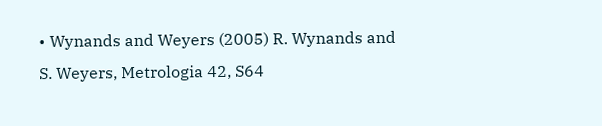• Wynands and Weyers (2005) R. Wynands and S. Weyers, Metrologia 42, S64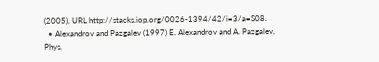(2005), URL http://stacks.iop.org/0026-1394/42/i=3/a=S08.
  • Alexandrov and Pazgalev (1997) E. Alexandrov and A. Pazgalev, Phys.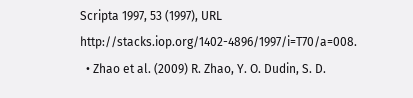Scripta 1997, 53 (1997), URL http://stacks.iop.org/1402-4896/1997/i=T70/a=008.
  • Zhao et al. (2009) R. Zhao, Y. O. Dudin, S. D.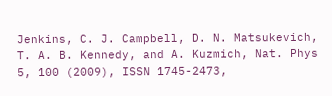Jenkins, C. J. Campbell, D. N. Matsukevich, T. A. B. Kennedy, and A. Kuzmich, Nat. Phys 5, 100 (2009), ISSN 1745-2473,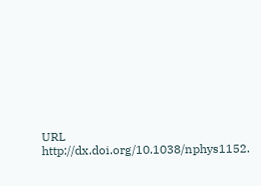URL http://dx.doi.org/10.1038/nphys1152.